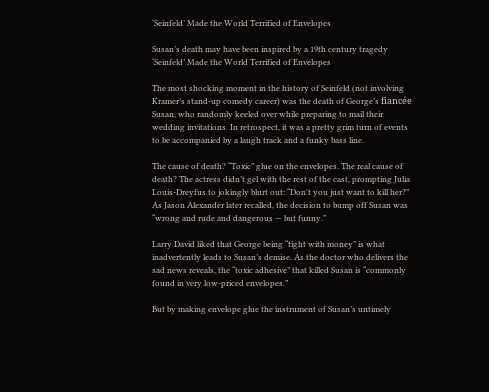‘Seinfeld’ Made the World Terrified of Envelopes

Susan’s death may have been inspired by a 19th century tragedy
‘Seinfeld’ Made the World Terrified of Envelopes

The most shocking moment in the history of Seinfeld (not involving Kramer’s stand-up comedy career) was the death of George’s fiancée Susan, who randomly keeled over while preparing to mail their wedding invitations. In retrospect, it was a pretty grim turn of events to be accompanied by a laugh track and a funky bass line.

The cause of death? “Toxic” glue on the envelopes. The real cause of death? The actress didn’t gel with the rest of the cast, prompting Julia Louis-Dreyfus to jokingly blurt out: “Don't you just want to kill her?” As Jason Alexander later recalled, the decision to bump off Susan was “wrong and rude and dangerous — but funny.”

Larry David liked that George being “tight with money” is what inadvertently leads to Susan’s demise. As the doctor who delivers the sad news reveals, the “toxic adhesive” that killed Susan is “commonly found in very low-priced envelopes.”

But by making envelope glue the instrument of Susan’s untimely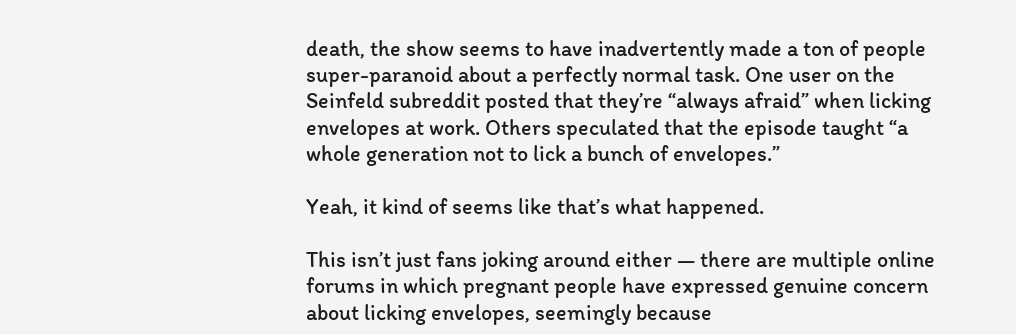death, the show seems to have inadvertently made a ton of people super-paranoid about a perfectly normal task. One user on the Seinfeld subreddit posted that they’re “always afraid” when licking envelopes at work. Others speculated that the episode taught “a whole generation not to lick a bunch of envelopes.”

Yeah, it kind of seems like that’s what happened.

This isn’t just fans joking around either — there are multiple online forums in which pregnant people have expressed genuine concern about licking envelopes, seemingly because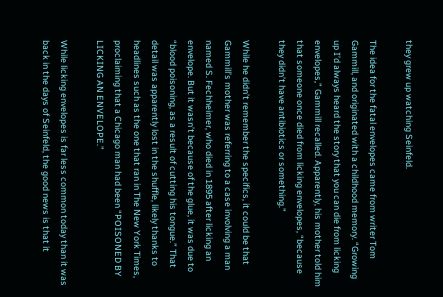they grew up watching Seinfeld.

The idea for the fatal envelopes came from writer Tom Gammill, and originated with a childhood memory. “Growing up I’d always heard the story that you can die from licking envelopes,” Gammill recalled. Apparently, his mother told him that someone once died from licking envelopes, “because they didn’t have antibiotics or something.”

While he didn’t remember the specifics, it could be that Gammill’s mother was referring to a case involving a man named S. Fechheimer, who died in 1895 after licking an envelope. But it wasn’t because of the glue, it was due to “blood poisoning, as a result of cutting his tongue.” That detail was apparently lost in the shuffle, likely thanks to headlines such as the one that ran in The New York Times, proclaiming that a Chicago man had been “POISONED BY LICKING AN ENVELOPE.”

While licking envelopes is far less common today than it was back in the days of Seinfeld, the good news is that it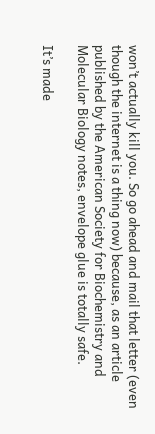won’t actually kill you. So go ahead and mail that letter (even though the internet is a thing now) because, as an article published by the American Society for Biochemistry and Molecular Biology notes, envelope glue is totally safe.

It’s made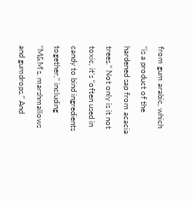from gum arabic, which “is a product of the hardened sap from acacia trees.” Not only is it not toxic, it’s “often used in candy to bind ingredients together,” including “M&M's, marshmallows and gumdrops.” And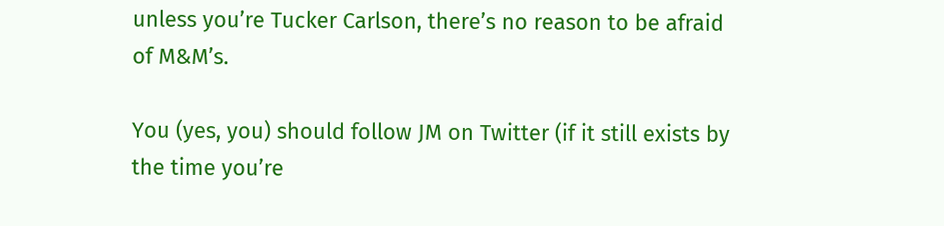unless you’re Tucker Carlson, there’s no reason to be afraid of M&M’s.

You (yes, you) should follow JM on Twitter (if it still exists by the time you’re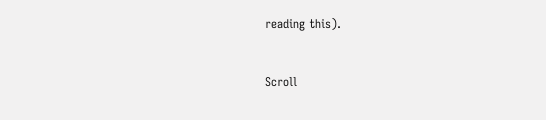reading this).


Scroll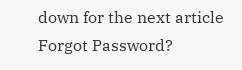down for the next article
Forgot Password?